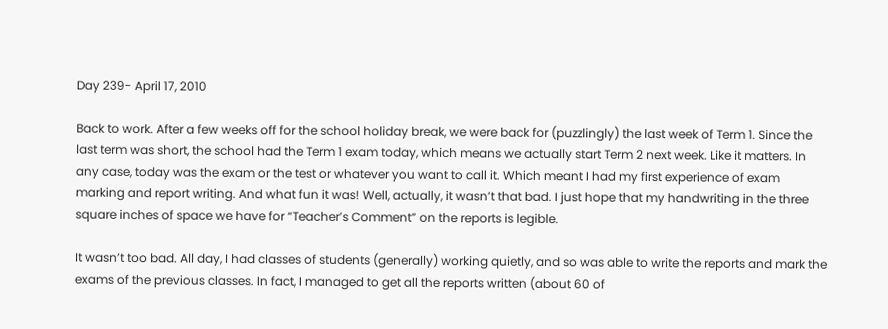Day 239- April 17, 2010

Back to work. After a few weeks off for the school holiday break, we were back for (puzzlingly) the last week of Term 1. Since the last term was short, the school had the Term 1 exam today, which means we actually start Term 2 next week. Like it matters. In any case, today was the exam or the test or whatever you want to call it. Which meant I had my first experience of exam marking and report writing. And what fun it was! Well, actually, it wasn’t that bad. I just hope that my handwriting in the three square inches of space we have for “Teacher’s Comment” on the reports is legible.

It wasn’t too bad. All day, I had classes of students (generally) working quietly, and so was able to write the reports and mark the exams of the previous classes. In fact, I managed to get all the reports written (about 60 of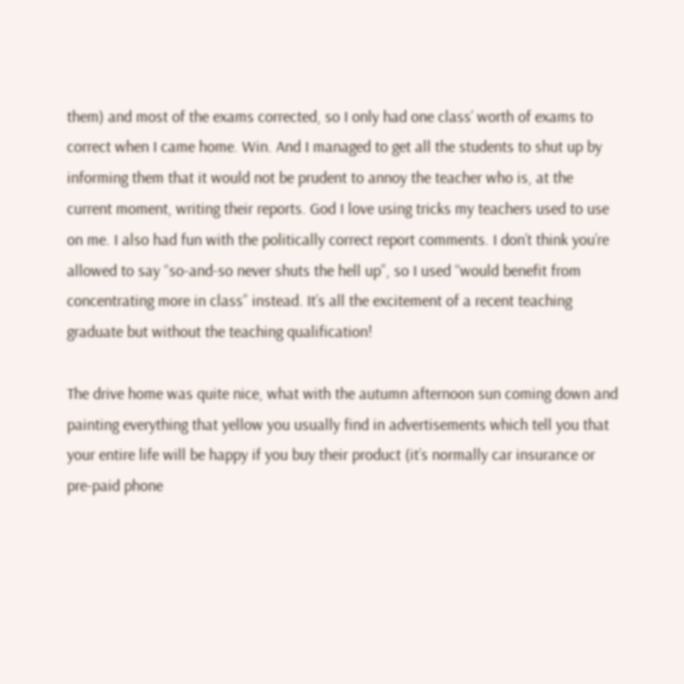them) and most of the exams corrected, so I only had one class’ worth of exams to correct when I came home. Win. And I managed to get all the students to shut up by informing them that it would not be prudent to annoy the teacher who is, at the current moment, writing their reports. God I love using tricks my teachers used to use on me. I also had fun with the politically correct report comments. I don’t think you’re allowed to say “so-and-so never shuts the hell up”, so I used “would benefit from concentrating more in class” instead. It’s all the excitement of a recent teaching graduate but without the teaching qualification!

The drive home was quite nice, what with the autumn afternoon sun coming down and painting everything that yellow you usually find in advertisements which tell you that your entire life will be happy if you buy their product (it’s normally car insurance or pre-paid phone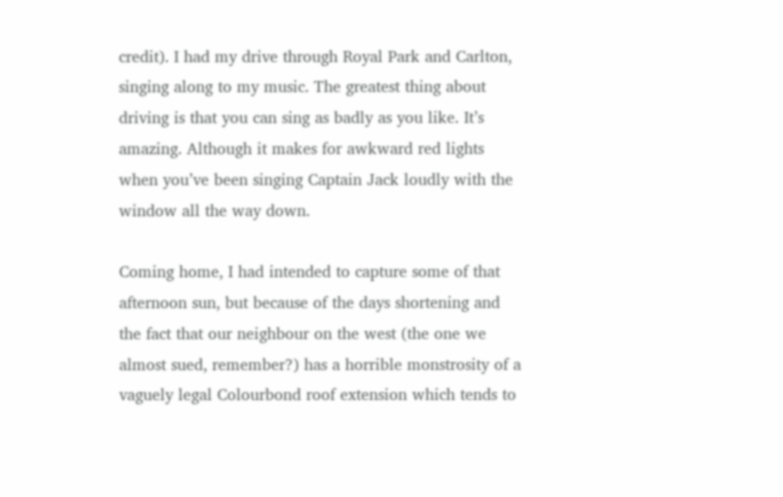credit). I had my drive through Royal Park and Carlton, singing along to my music. The greatest thing about driving is that you can sing as badly as you like. It’s amazing. Although it makes for awkward red lights when you’ve been singing Captain Jack loudly with the window all the way down.

Coming home, I had intended to capture some of that afternoon sun, but because of the days shortening and the fact that our neighbour on the west (the one we almost sued, remember?) has a horrible monstrosity of a vaguely legal Colourbond roof extension which tends to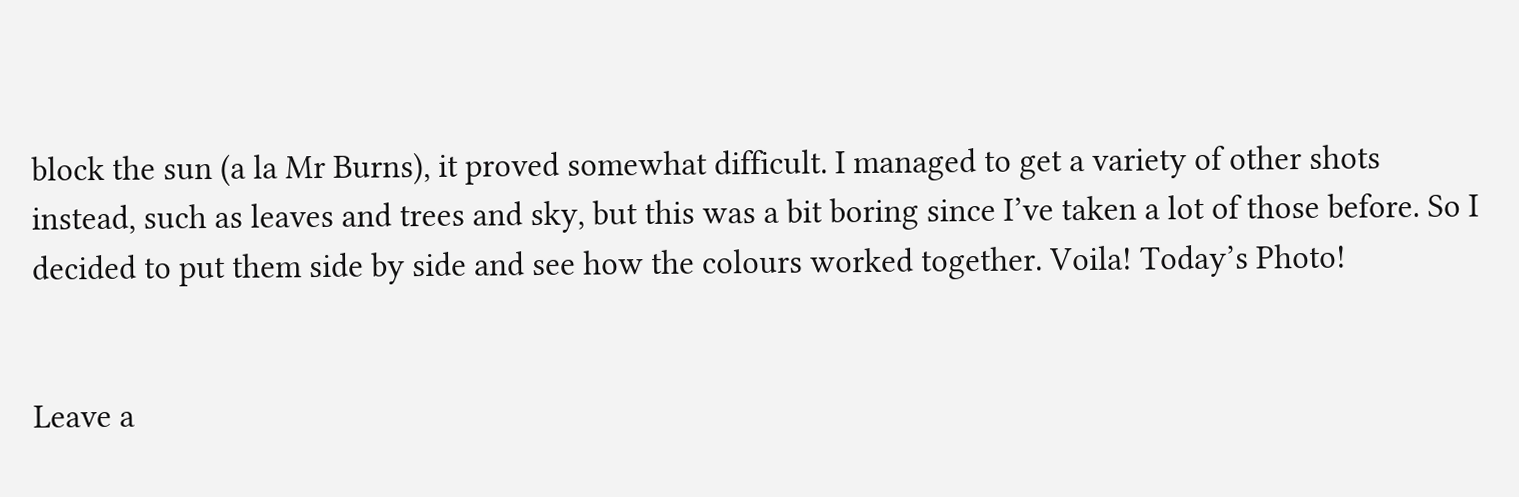block the sun (a la Mr Burns), it proved somewhat difficult. I managed to get a variety of other shots instead, such as leaves and trees and sky, but this was a bit boring since I’ve taken a lot of those before. So I decided to put them side by side and see how the colours worked together. Voila! Today’s Photo!


Leave a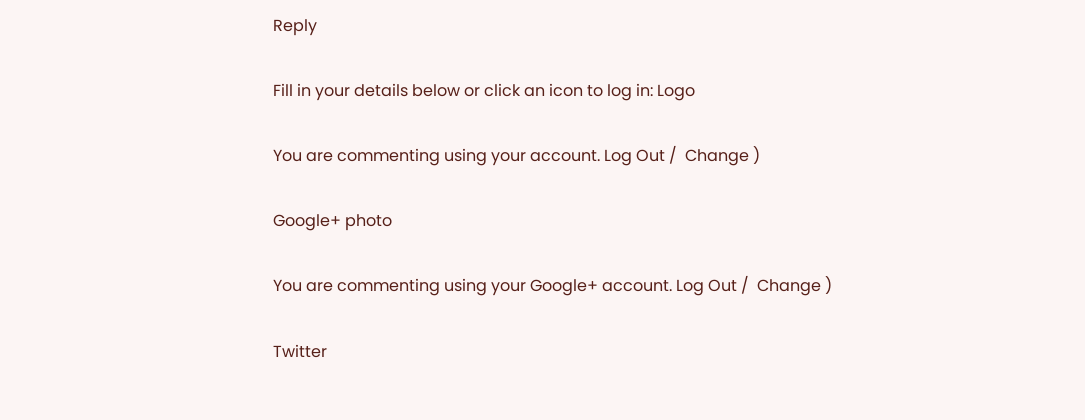Reply

Fill in your details below or click an icon to log in: Logo

You are commenting using your account. Log Out /  Change )

Google+ photo

You are commenting using your Google+ account. Log Out /  Change )

Twitter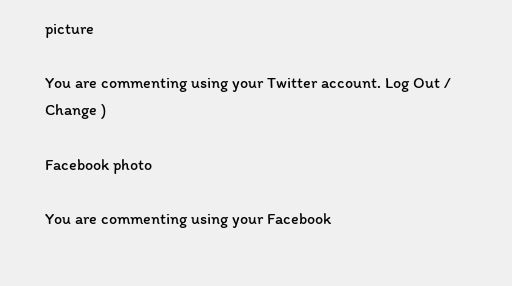picture

You are commenting using your Twitter account. Log Out /  Change )

Facebook photo

You are commenting using your Facebook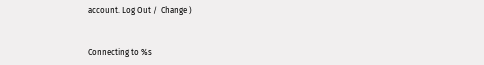account. Log Out /  Change )


Connecting to %s